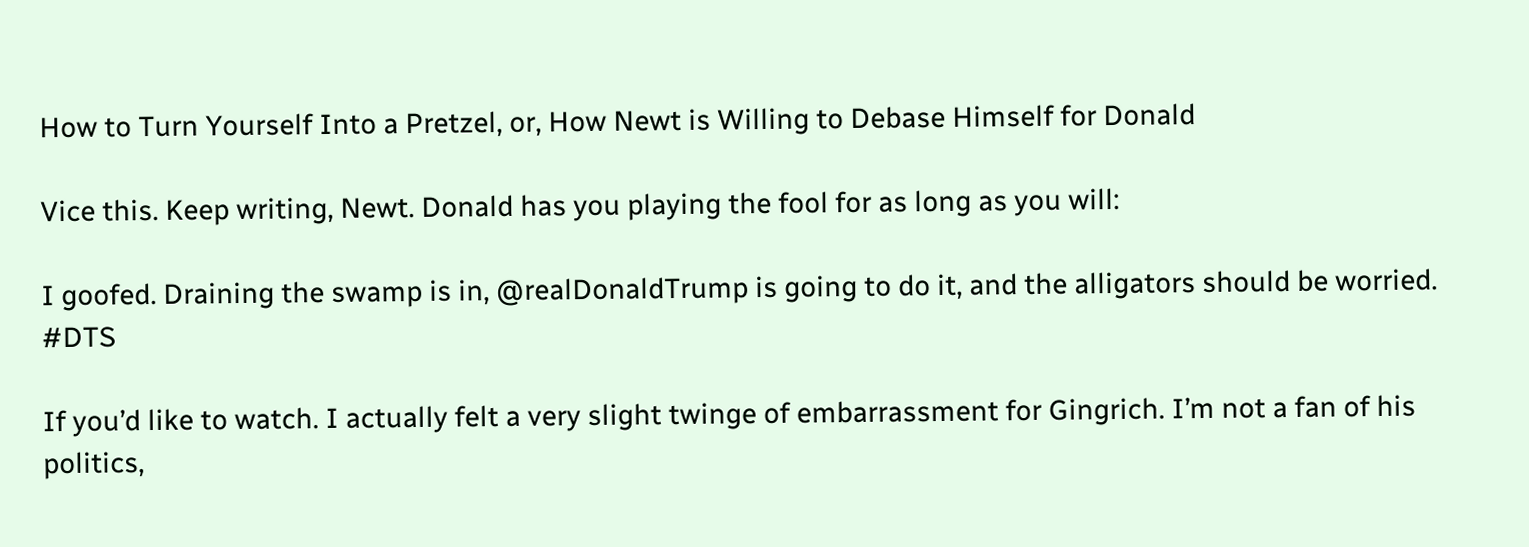How to Turn Yourself Into a Pretzel, or, How Newt is Willing to Debase Himself for Donald

Vice this. Keep writing, Newt. Donald has you playing the fool for as long as you will:

I goofed. Draining the swamp is in, @realDonaldTrump is going to do it, and the alligators should be worried. #DTS

If you’d like to watch. I actually felt a very slight twinge of embarrassment for Gingrich. I’m not a fan of his politics,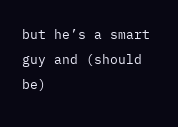but he’s a smart guy and (should be)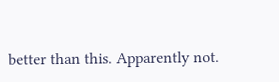better than this. Apparently not.